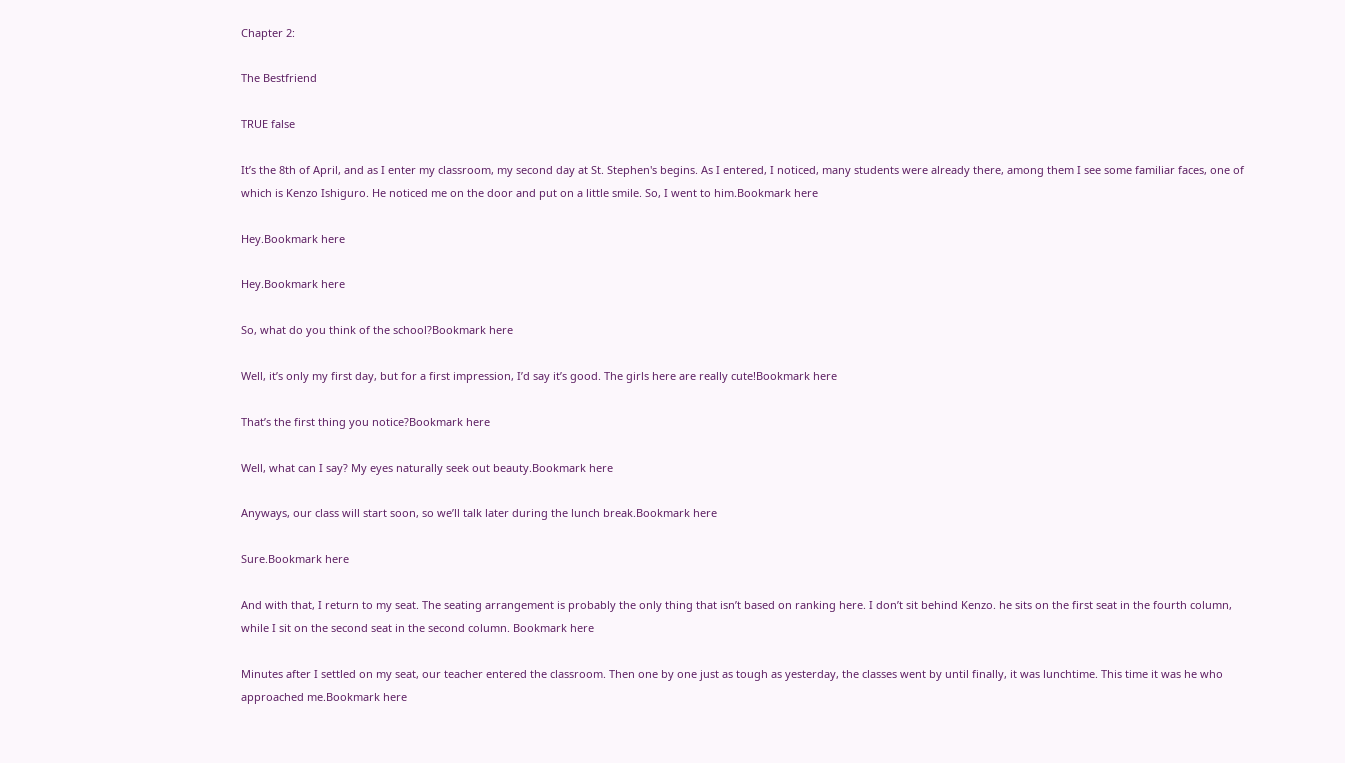Chapter 2:

The Bestfriend

TRUE false

It’s the 8th of April, and as I enter my classroom, my second day at St. Stephen's begins. As I entered, I noticed, many students were already there, among them I see some familiar faces, one of which is Kenzo Ishiguro. He noticed me on the door and put on a little smile. So, I went to him.Bookmark here

Hey.Bookmark here

Hey.Bookmark here

So, what do you think of the school?Bookmark here

Well, it’s only my first day, but for a first impression, I’d say it’s good. The girls here are really cute!Bookmark here

That’s the first thing you notice?Bookmark here

Well, what can I say? My eyes naturally seek out beauty.Bookmark here

Anyways, our class will start soon, so we’ll talk later during the lunch break.Bookmark here

Sure.Bookmark here

And with that, I return to my seat. The seating arrangement is probably the only thing that isn’t based on ranking here. I don’t sit behind Kenzo. he sits on the first seat in the fourth column, while I sit on the second seat in the second column. Bookmark here

Minutes after I settled on my seat, our teacher entered the classroom. Then one by one just as tough as yesterday, the classes went by until finally, it was lunchtime. This time it was he who approached me.Bookmark here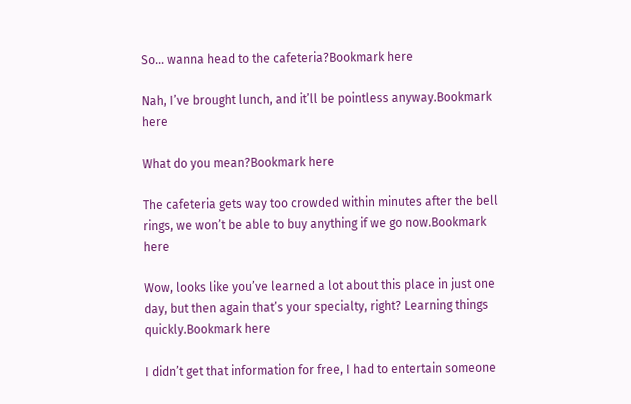So… wanna head to the cafeteria?Bookmark here

Nah, I’ve brought lunch, and it’ll be pointless anyway.Bookmark here

What do you mean?Bookmark here

The cafeteria gets way too crowded within minutes after the bell rings, we won’t be able to buy anything if we go now.Bookmark here

Wow, looks like you’ve learned a lot about this place in just one day, but then again that’s your specialty, right? Learning things quickly.Bookmark here

I didn’t get that information for free, I had to entertain someone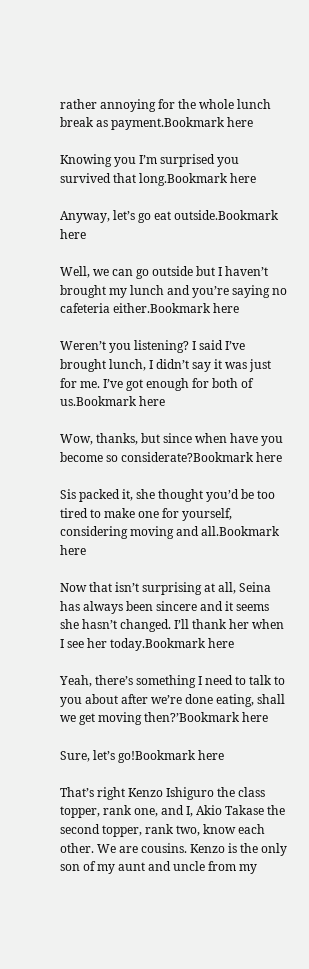rather annoying for the whole lunch break as payment.Bookmark here

Knowing you I’m surprised you survived that long.Bookmark here

Anyway, let’s go eat outside.Bookmark here

Well, we can go outside but I haven’t brought my lunch and you’re saying no cafeteria either.Bookmark here

Weren’t you listening? I said I’ve brought lunch, I didn’t say it was just for me. I’ve got enough for both of us.Bookmark here

Wow, thanks, but since when have you become so considerate?Bookmark here

Sis packed it, she thought you’d be too tired to make one for yourself, considering moving and all.Bookmark here

Now that isn’t surprising at all, Seina has always been sincere and it seems she hasn’t changed. I’ll thank her when I see her today.Bookmark here

Yeah, there’s something I need to talk to you about after we’re done eating, shall we get moving then?’Bookmark here

Sure, let’s go!Bookmark here

That’s right Kenzo Ishiguro the class topper, rank one, and I, Akio Takase the second topper, rank two, know each other. We are cousins. Kenzo is the only son of my aunt and uncle from my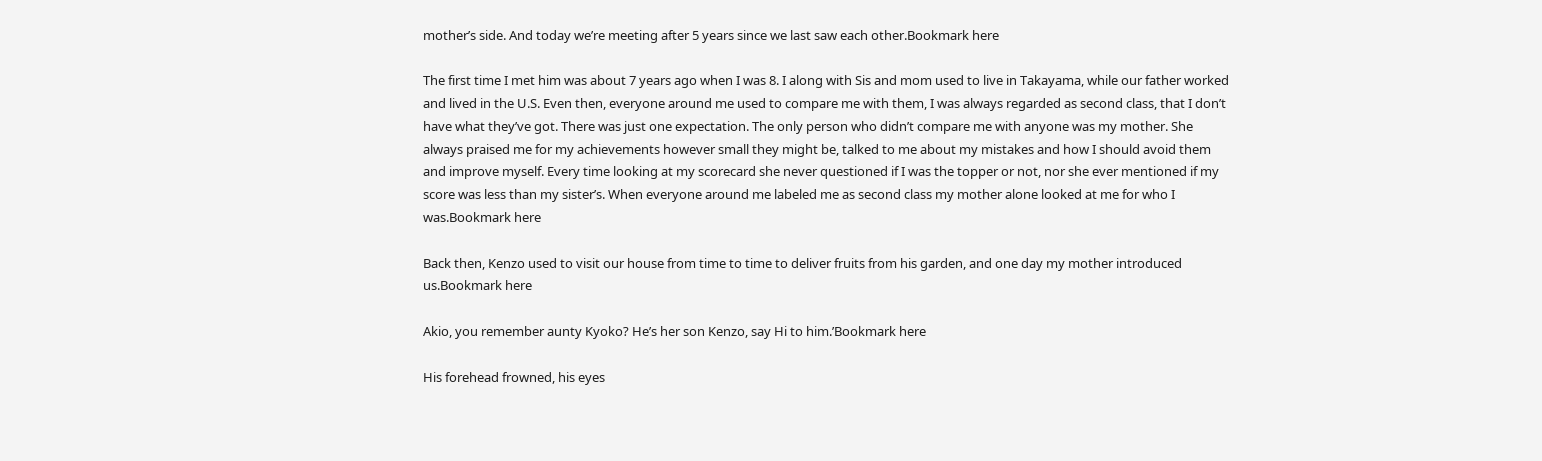mother’s side. And today we’re meeting after 5 years since we last saw each other.Bookmark here

The first time I met him was about 7 years ago when I was 8. I along with Sis and mom used to live in Takayama, while our father worked and lived in the U.S. Even then, everyone around me used to compare me with them, I was always regarded as second class, that I don’t have what they’ve got. There was just one expectation. The only person who didn’t compare me with anyone was my mother. She always praised me for my achievements however small they might be, talked to me about my mistakes and how I should avoid them and improve myself. Every time looking at my scorecard she never questioned if I was the topper or not, nor she ever mentioned if my score was less than my sister’s. When everyone around me labeled me as second class my mother alone looked at me for who I was.Bookmark here

Back then, Kenzo used to visit our house from time to time to deliver fruits from his garden, and one day my mother introduced us.Bookmark here

Akio, you remember aunty Kyoko? He’s her son Kenzo, say Hi to him.’Bookmark here

His forehead frowned, his eyes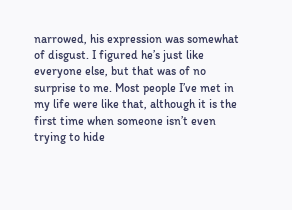narrowed, his expression was somewhat of disgust. I figured he’s just like everyone else, but that was of no surprise to me. Most people I’ve met in my life were like that, although it is the first time when someone isn’t even trying to hide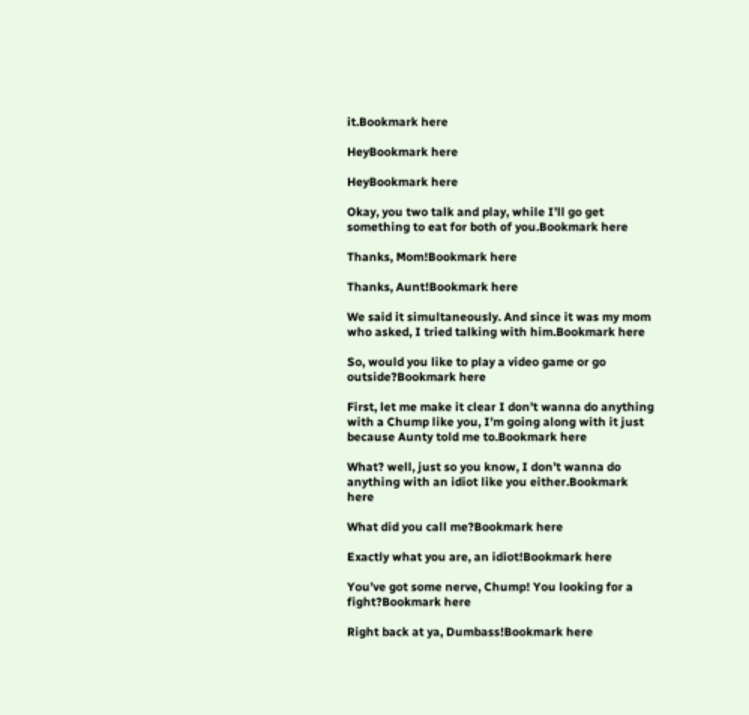it.Bookmark here

HeyBookmark here

HeyBookmark here

Okay, you two talk and play, while I’ll go get something to eat for both of you.Bookmark here

Thanks, Mom!Bookmark here

Thanks, Aunt!Bookmark here

We said it simultaneously. And since it was my mom who asked, I tried talking with him.Bookmark here

So, would you like to play a video game or go outside?Bookmark here

First, let me make it clear I don’t wanna do anything with a Chump like you, I’m going along with it just because Aunty told me to.Bookmark here

What? well, just so you know, I don’t wanna do anything with an idiot like you either.Bookmark here

What did you call me?Bookmark here

Exactly what you are, an idiot!Bookmark here

You’ve got some nerve, Chump! You looking for a fight?Bookmark here

Right back at ya, Dumbass!Bookmark here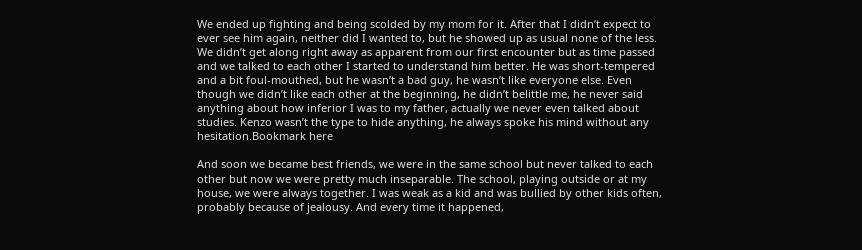We ended up fighting and being scolded by my mom for it. After that I didn’t expect to ever see him again, neither did I wanted to, but he showed up as usual none of the less. We didn’t get along right away as apparent from our first encounter but as time passed and we talked to each other I started to understand him better. He was short-tempered and a bit foul-mouthed, but he wasn’t a bad guy, he wasn’t like everyone else. Even though we didn’t like each other at the beginning, he didn’t belittle me, he never said anything about how inferior I was to my father, actually we never even talked about studies. Kenzo wasn’t the type to hide anything, he always spoke his mind without any hesitation.Bookmark here

And soon we became best friends, we were in the same school but never talked to each other but now we were pretty much inseparable. The school, playing outside or at my house, we were always together. I was weak as a kid and was bullied by other kids often, probably because of jealousy. And every time it happened,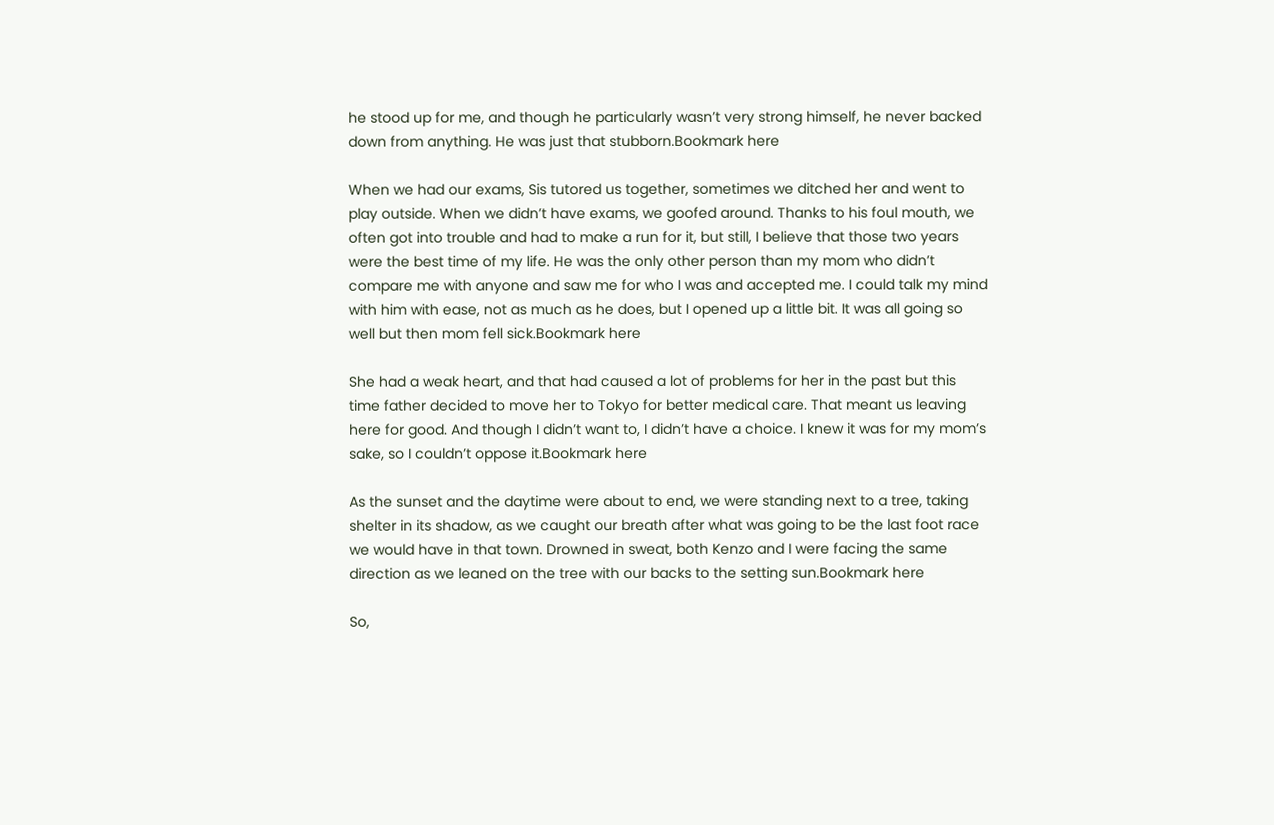he stood up for me, and though he particularly wasn’t very strong himself, he never backed down from anything. He was just that stubborn.Bookmark here

When we had our exams, Sis tutored us together, sometimes we ditched her and went to play outside. When we didn’t have exams, we goofed around. Thanks to his foul mouth, we often got into trouble and had to make a run for it, but still, I believe that those two years were the best time of my life. He was the only other person than my mom who didn’t compare me with anyone and saw me for who I was and accepted me. I could talk my mind with him with ease, not as much as he does, but I opened up a little bit. It was all going so well but then mom fell sick.Bookmark here

She had a weak heart, and that had caused a lot of problems for her in the past but this time father decided to move her to Tokyo for better medical care. That meant us leaving here for good. And though I didn’t want to, I didn’t have a choice. I knew it was for my mom’s sake, so I couldn’t oppose it.Bookmark here

As the sunset and the daytime were about to end, we were standing next to a tree, taking shelter in its shadow, as we caught our breath after what was going to be the last foot race we would have in that town. Drowned in sweat, both Kenzo and I were facing the same direction as we leaned on the tree with our backs to the setting sun.Bookmark here

So,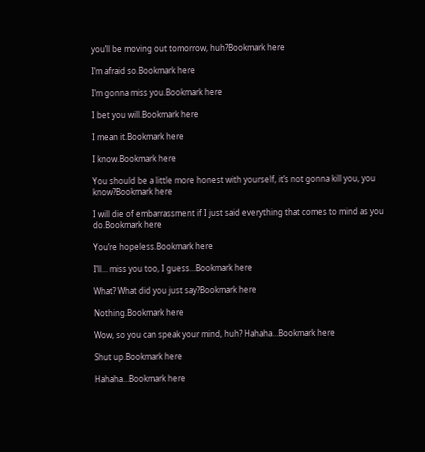you’ll be moving out tomorrow, huh?Bookmark here

I’m afraid so.Bookmark here

I’m gonna miss you.Bookmark here

I bet you will.Bookmark here

I mean it.Bookmark here

I know.Bookmark here

You should be a little more honest with yourself, it’s not gonna kill you, you know?Bookmark here

I will die of embarrassment if I just said everything that comes to mind as you do.Bookmark here

You’re hopeless.Bookmark here

I’ll… miss you too, I guess…Bookmark here

What? What did you just say?Bookmark here

Nothing.Bookmark here

Wow, so you can speak your mind, huh? Hahaha…Bookmark here

Shut up.Bookmark here

Hahaha…Bookmark here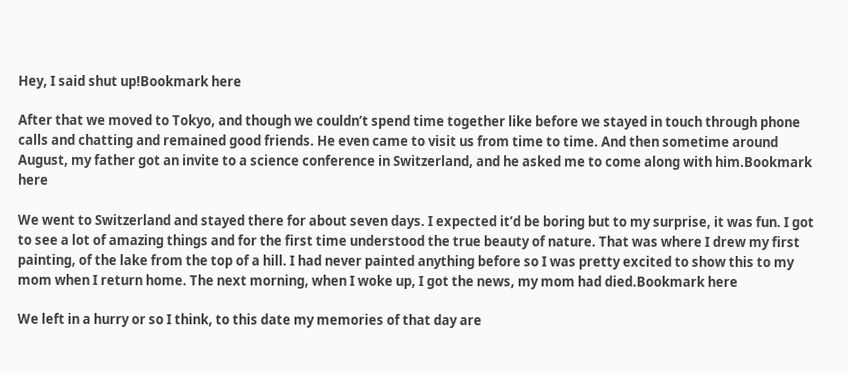Hey, I said shut up!Bookmark here

After that we moved to Tokyo, and though we couldn’t spend time together like before we stayed in touch through phone calls and chatting and remained good friends. He even came to visit us from time to time. And then sometime around August, my father got an invite to a science conference in Switzerland, and he asked me to come along with him.Bookmark here

We went to Switzerland and stayed there for about seven days. I expected it’d be boring but to my surprise, it was fun. I got to see a lot of amazing things and for the first time understood the true beauty of nature. That was where I drew my first painting, of the lake from the top of a hill. I had never painted anything before so I was pretty excited to show this to my mom when I return home. The next morning, when I woke up, I got the news, my mom had died.Bookmark here

We left in a hurry or so I think, to this date my memories of that day are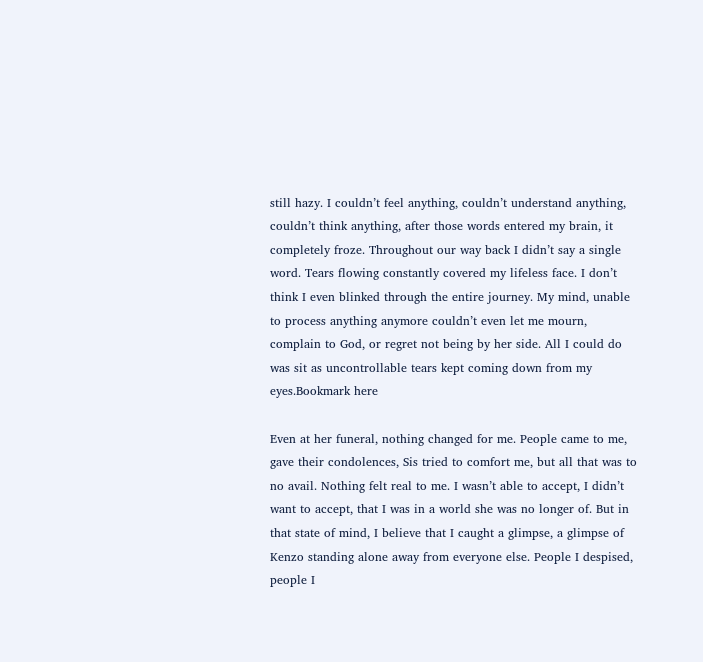still hazy. I couldn’t feel anything, couldn’t understand anything, couldn’t think anything, after those words entered my brain, it completely froze. Throughout our way back I didn’t say a single word. Tears flowing constantly covered my lifeless face. I don’t think I even blinked through the entire journey. My mind, unable to process anything anymore couldn’t even let me mourn, complain to God, or regret not being by her side. All I could do was sit as uncontrollable tears kept coming down from my eyes.Bookmark here

Even at her funeral, nothing changed for me. People came to me, gave their condolences, Sis tried to comfort me, but all that was to no avail. Nothing felt real to me. I wasn’t able to accept, I didn’t want to accept, that I was in a world she was no longer of. But in that state of mind, I believe that I caught a glimpse, a glimpse of Kenzo standing alone away from everyone else. People I despised, people I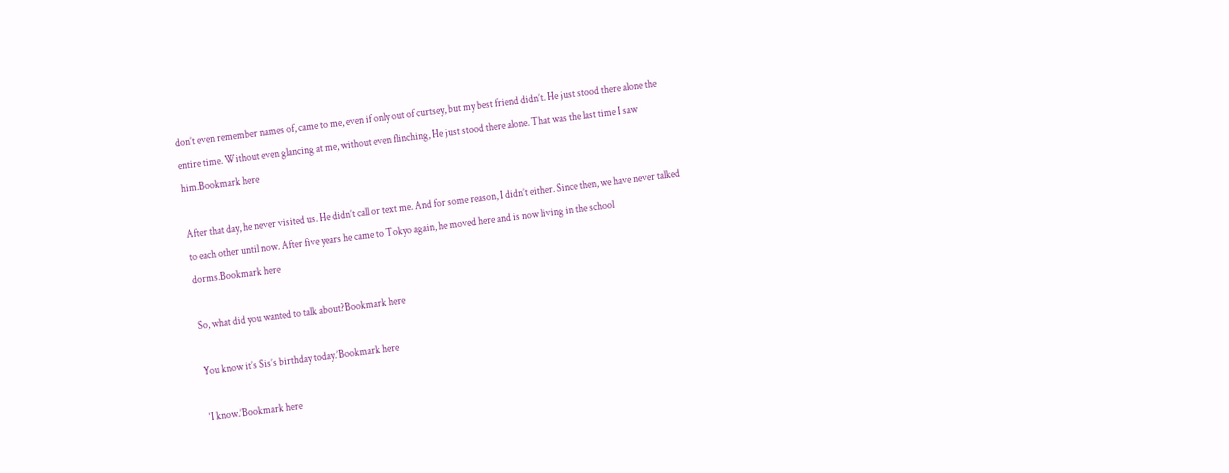don’t even remember names of, came to me, even if only out of curtsey, but my best friend didn’t. He just stood there alone the entire time. Without even glancing at me, without even flinching, He just stood there alone. That was the last time I saw him.Bookmark here

After that day, he never visited us. He didn’t call or text me. And for some reason, I didn’t either. Since then, we have never talked to each other until now. After five years he came to Tokyo again, he moved here and is now living in the school dorms.Bookmark here

So, what did you wanted to talk about?Bookmark here

You know it’s Sis’s birthday today.’Bookmark here

‘I know.’Bookmark here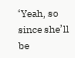‘Yeah, so since she’ll be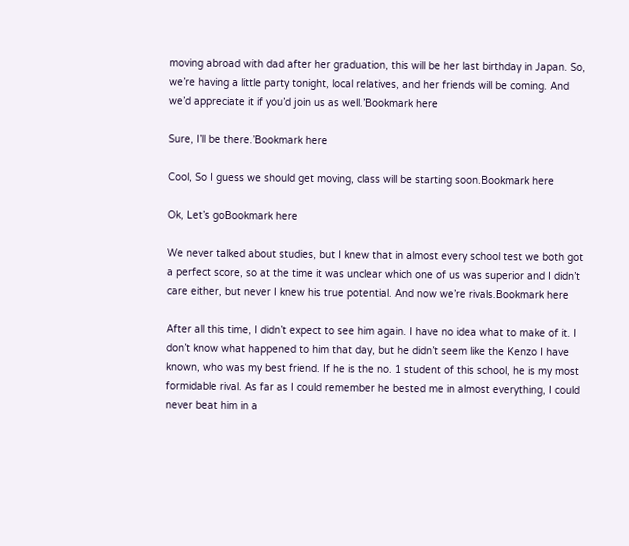moving abroad with dad after her graduation, this will be her last birthday in Japan. So, we’re having a little party tonight, local relatives, and her friends will be coming. And we’d appreciate it if you’d join us as well.’Bookmark here

Sure, I’ll be there.’Bookmark here

Cool, So I guess we should get moving, class will be starting soon.Bookmark here

Ok, Let’s goBookmark here

We never talked about studies, but I knew that in almost every school test we both got a perfect score, so at the time it was unclear which one of us was superior and I didn’t care either, but never I knew his true potential. And now we’re rivals.Bookmark here

After all this time, I didn’t expect to see him again. I have no idea what to make of it. I don’t know what happened to him that day, but he didn’t seem like the Kenzo I have known, who was my best friend. If he is the no. 1 student of this school, he is my most formidable rival. As far as I could remember he bested me in almost everything, I could never beat him in a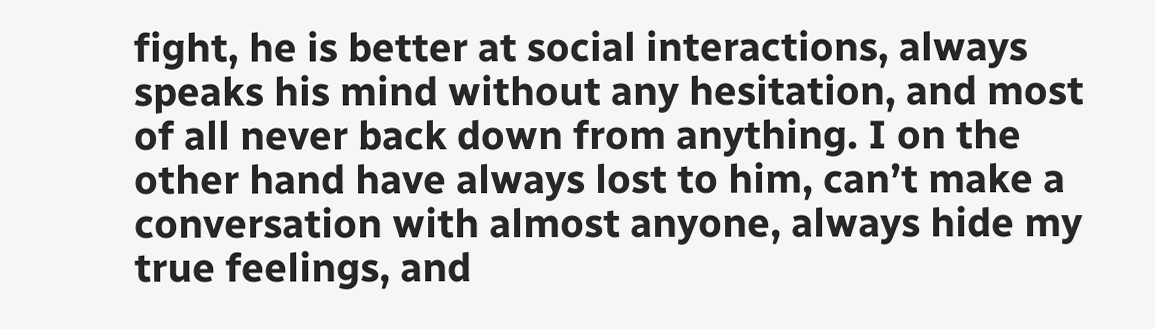fight, he is better at social interactions, always speaks his mind without any hesitation, and most of all never back down from anything. I on the other hand have always lost to him, can’t make a conversation with almost anyone, always hide my true feelings, and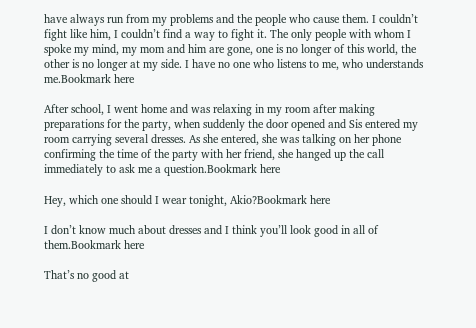have always run from my problems and the people who cause them. I couldn’t fight like him, I couldn’t find a way to fight it. The only people with whom I spoke my mind, my mom and him are gone, one is no longer of this world, the other is no longer at my side. I have no one who listens to me, who understands me.Bookmark here

After school, I went home and was relaxing in my room after making preparations for the party, when suddenly the door opened and Sis entered my room carrying several dresses. As she entered, she was talking on her phone confirming the time of the party with her friend, she hanged up the call immediately to ask me a question.Bookmark here

Hey, which one should I wear tonight, Akio?Bookmark here

I don’t know much about dresses and I think you’ll look good in all of them.Bookmark here

That’s no good at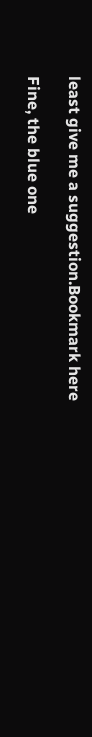least give me a suggestion.Bookmark here

Fine, the blue one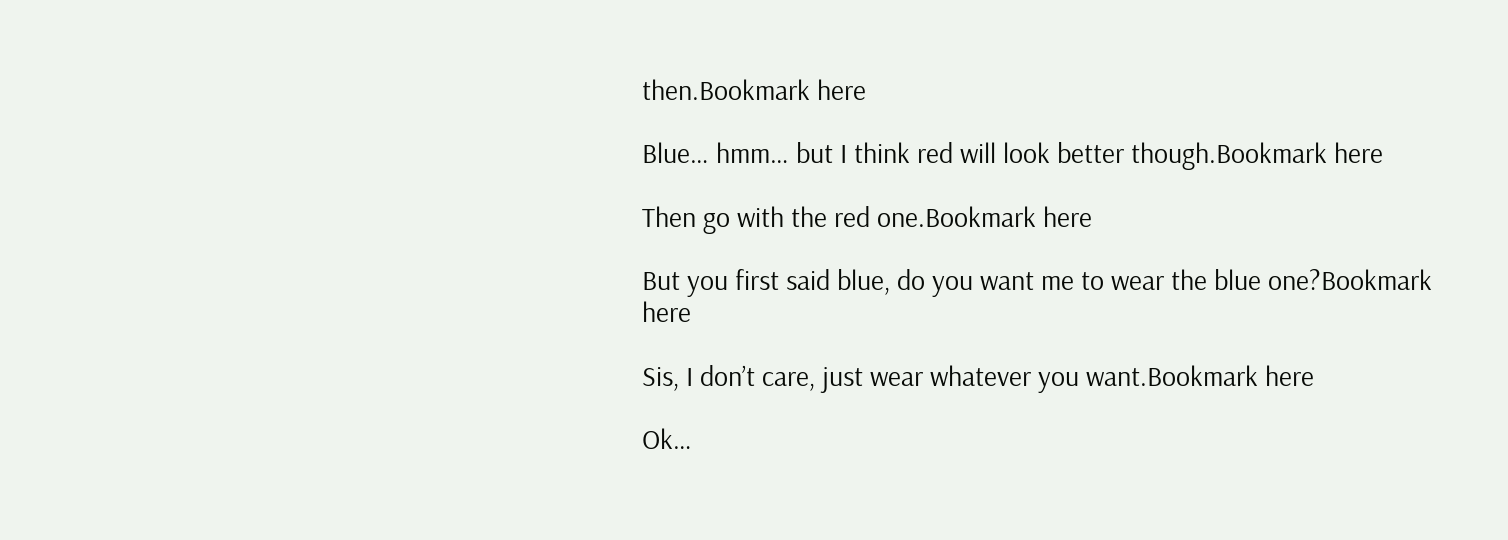then.Bookmark here

Blue… hmm… but I think red will look better though.Bookmark here

Then go with the red one.Bookmark here

But you first said blue, do you want me to wear the blue one?Bookmark here

Sis, I don’t care, just wear whatever you want.Bookmark here

Ok…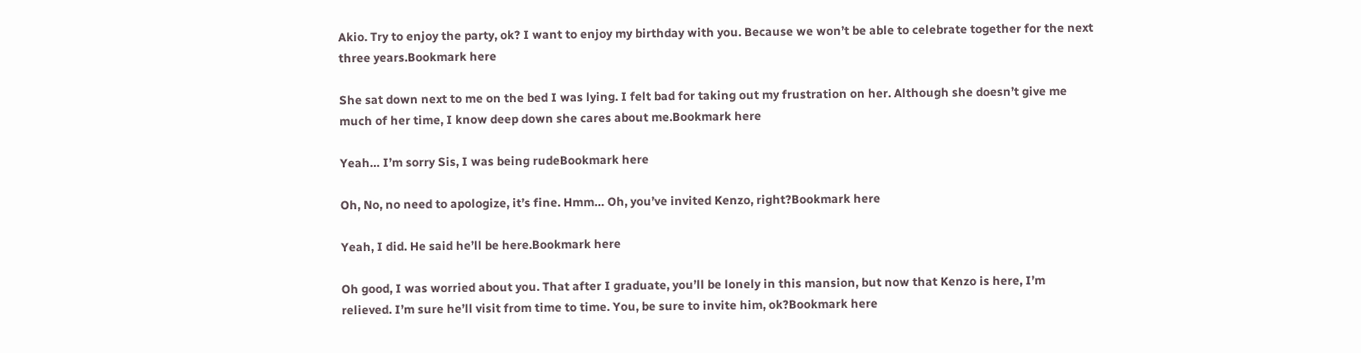Akio. Try to enjoy the party, ok? I want to enjoy my birthday with you. Because we won’t be able to celebrate together for the next three years.Bookmark here

She sat down next to me on the bed I was lying. I felt bad for taking out my frustration on her. Although she doesn’t give me much of her time, I know deep down she cares about me.Bookmark here

Yeah… I’m sorry Sis, I was being rudeBookmark here

Oh, No, no need to apologize, it’s fine. Hmm… Oh, you’ve invited Kenzo, right?Bookmark here

Yeah, I did. He said he’ll be here.Bookmark here

Oh good, I was worried about you. That after I graduate, you’ll be lonely in this mansion, but now that Kenzo is here, I’m relieved. I’m sure he’ll visit from time to time. You, be sure to invite him, ok?Bookmark here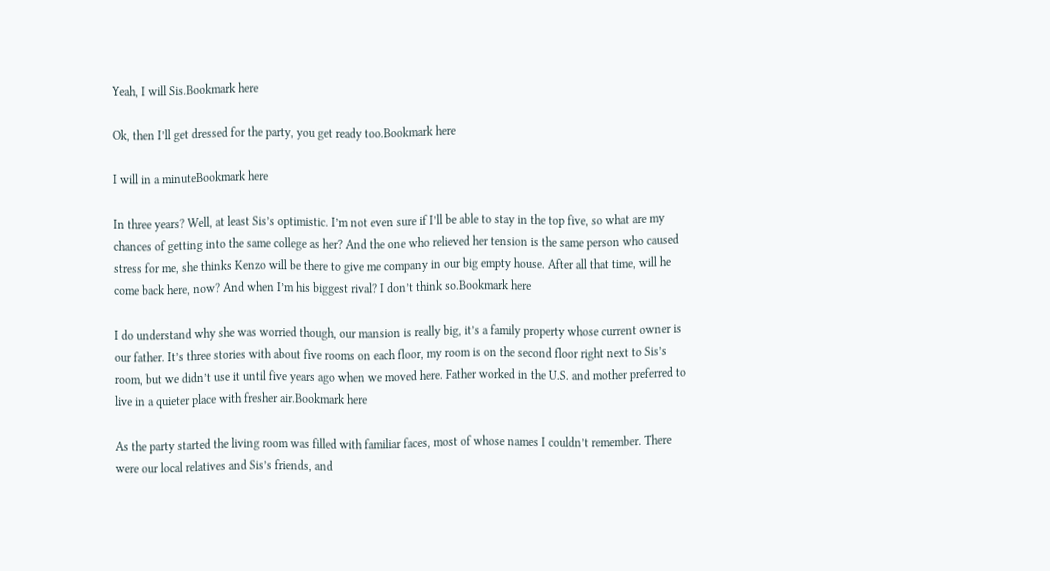Yeah, I will Sis.Bookmark here

Ok, then I’ll get dressed for the party, you get ready too.Bookmark here

I will in a minuteBookmark here

In three years? Well, at least Sis’s optimistic. I’m not even sure if I’ll be able to stay in the top five, so what are my chances of getting into the same college as her? And the one who relieved her tension is the same person who caused stress for me, she thinks Kenzo will be there to give me company in our big empty house. After all that time, will he come back here, now? And when I’m his biggest rival? I don’t think so.Bookmark here

I do understand why she was worried though, our mansion is really big, it’s a family property whose current owner is our father. It’s three stories with about five rooms on each floor, my room is on the second floor right next to Sis’s room, but we didn’t use it until five years ago when we moved here. Father worked in the U.S. and mother preferred to live in a quieter place with fresher air.Bookmark here

As the party started the living room was filled with familiar faces, most of whose names I couldn’t remember. There were our local relatives and Sis’s friends, and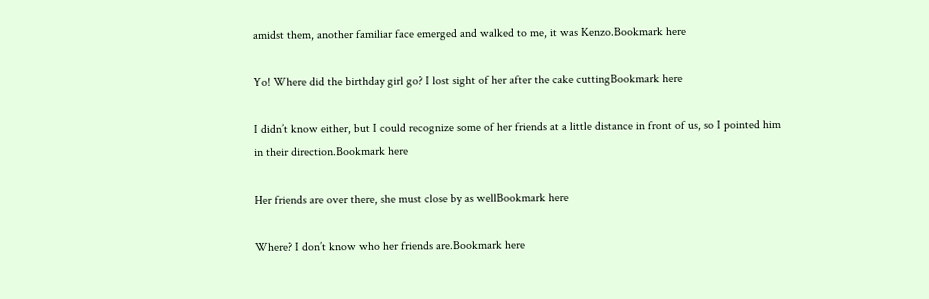amidst them, another familiar face emerged and walked to me, it was Kenzo.Bookmark here

Yo! Where did the birthday girl go? I lost sight of her after the cake cuttingBookmark here

I didn’t know either, but I could recognize some of her friends at a little distance in front of us, so I pointed him in their direction.Bookmark here

Her friends are over there, she must close by as wellBookmark here

Where? I don’t know who her friends are.Bookmark here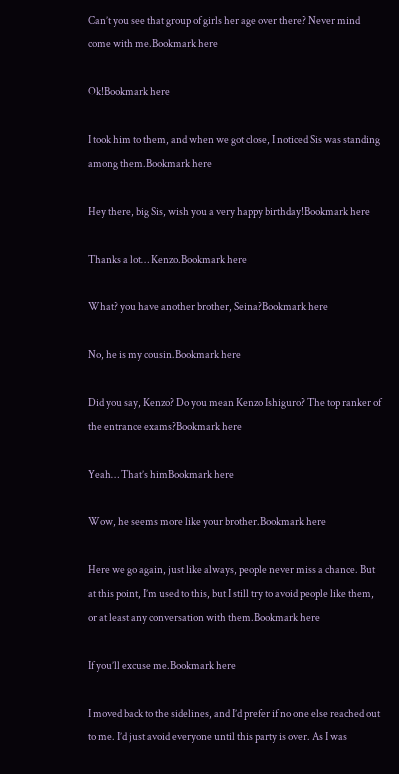Can’t you see that group of girls her age over there? Never mind come with me.Bookmark here

Ok!Bookmark here

I took him to them, and when we got close, I noticed Sis was standing among them.Bookmark here

Hey there, big Sis, wish you a very happy birthday!Bookmark here

Thanks a lot… Kenzo.Bookmark here

What? you have another brother, Seina?Bookmark here

No, he is my cousin.Bookmark here

Did you say, Kenzo? Do you mean Kenzo Ishiguro? The top ranker of the entrance exams?Bookmark here

Yeah… That’s himBookmark here

Wow, he seems more like your brother.Bookmark here

Here we go again, just like always, people never miss a chance. But at this point, I’m used to this, but I still try to avoid people like them, or at least any conversation with them.Bookmark here

If you’ll excuse me.Bookmark here

I moved back to the sidelines, and I’d prefer if no one else reached out to me. I’d just avoid everyone until this party is over. As I was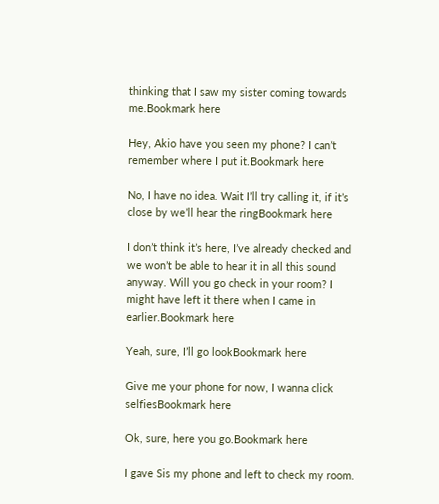thinking that I saw my sister coming towards me.Bookmark here

Hey, Akio have you seen my phone? I can’t remember where I put it.Bookmark here

No, I have no idea. Wait I’ll try calling it, if it’s close by we’ll hear the ringBookmark here

I don’t think it’s here, I’ve already checked and we won’t be able to hear it in all this sound anyway. Will you go check in your room? I might have left it there when I came in earlier.Bookmark here

Yeah, sure, I’ll go lookBookmark here

Give me your phone for now, I wanna click selfiesBookmark here

Ok, sure, here you go.Bookmark here

I gave Sis my phone and left to check my room.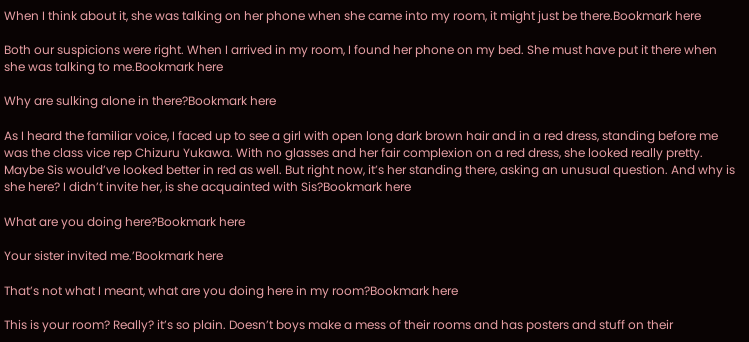When I think about it, she was talking on her phone when she came into my room, it might just be there.Bookmark here

Both our suspicions were right. When I arrived in my room, I found her phone on my bed. She must have put it there when she was talking to me.Bookmark here

Why are sulking alone in there?Bookmark here

As I heard the familiar voice, I faced up to see a girl with open long dark brown hair and in a red dress, standing before me was the class vice rep Chizuru Yukawa. With no glasses and her fair complexion on a red dress, she looked really pretty. Maybe Sis would’ve looked better in red as well. But right now, it’s her standing there, asking an unusual question. And why is she here? I didn’t invite her, is she acquainted with Sis?Bookmark here

What are you doing here?Bookmark here

Your sister invited me.’Bookmark here

That’s not what I meant, what are you doing here in my room?Bookmark here

This is your room? Really? it’s so plain. Doesn’t boys make a mess of their rooms and has posters and stuff on their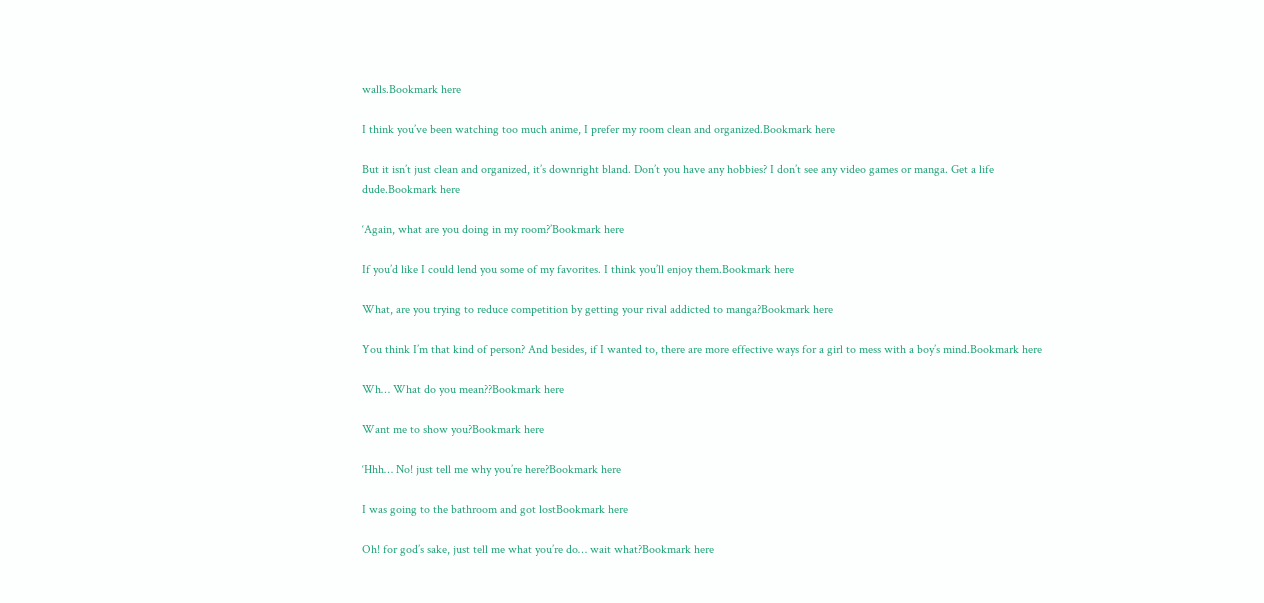walls.Bookmark here

I think you’ve been watching too much anime, I prefer my room clean and organized.Bookmark here

But it isn’t just clean and organized, it’s downright bland. Don’t you have any hobbies? I don’t see any video games or manga. Get a life dude.Bookmark here

‘Again, what are you doing in my room?’Bookmark here

If you’d like I could lend you some of my favorites. I think you’ll enjoy them.Bookmark here

What, are you trying to reduce competition by getting your rival addicted to manga?Bookmark here

You think I’m that kind of person? And besides, if I wanted to, there are more effective ways for a girl to mess with a boy’s mind.Bookmark here

Wh… What do you mean??Bookmark here

Want me to show you?Bookmark here

‘Hhh… No! just tell me why you’re here?Bookmark here

I was going to the bathroom and got lostBookmark here

Oh! for god’s sake, just tell me what you’re do… wait what?Bookmark here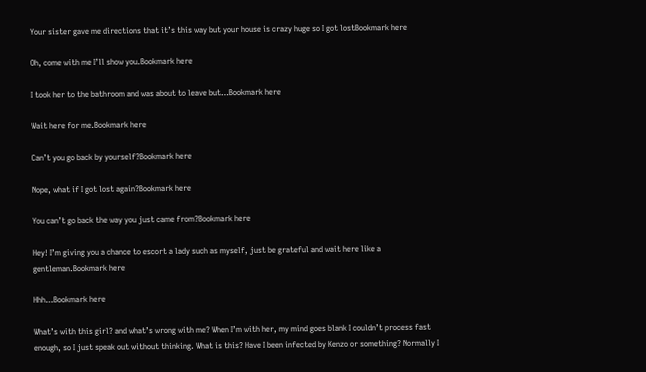Your sister gave me directions that it’s this way but your house is crazy huge so I got lostBookmark here

Oh, come with me I’ll show you.Bookmark here

I took her to the bathroom and was about to leave but…Bookmark here

Wait here for me.Bookmark here

Can’t you go back by yourself?Bookmark here

Nope, what if I got lost again?Bookmark here

You can’t go back the way you just came from?Bookmark here

Hey! I’m giving you a chance to escort a lady such as myself, just be grateful and wait here like a gentleman.Bookmark here

Hhh…Bookmark here

What’s with this girl? and what’s wrong with me? When I’m with her, my mind goes blank I couldn’t process fast enough, so I just speak out without thinking. What is this? Have I been infected by Kenzo or something? Normally I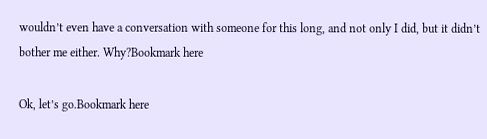wouldn’t even have a conversation with someone for this long, and not only I did, but it didn’t bother me either. Why?Bookmark here

Ok, let’s go.Bookmark here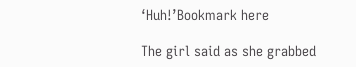‘Huh!’Bookmark here

The girl said as she grabbed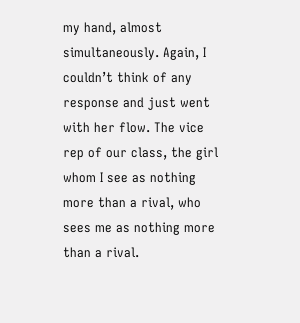my hand, almost simultaneously. Again, I couldn’t think of any response and just went with her flow. The vice rep of our class, the girl whom I see as nothing more than a rival, who sees me as nothing more than a rival.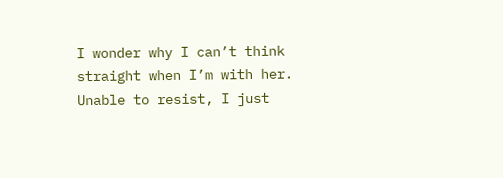I wonder why I can’t think straight when I’m with her. Unable to resist, I just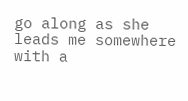go along as she leads me somewhere with a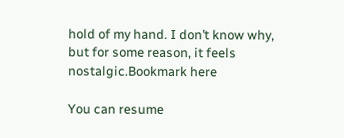hold of my hand. I don’t know why, but for some reason, it feels nostalgic.Bookmark here

You can resume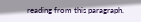reading from this paragraph.